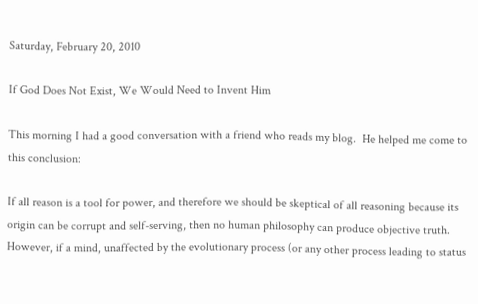Saturday, February 20, 2010

If God Does Not Exist, We Would Need to Invent Him

This morning I had a good conversation with a friend who reads my blog.  He helped me come to this conclusion:

If all reason is a tool for power, and therefore we should be skeptical of all reasoning because its origin can be corrupt and self-serving, then no human philosophy can produce objective truth.  However, if a mind, unaffected by the evolutionary process (or any other process leading to status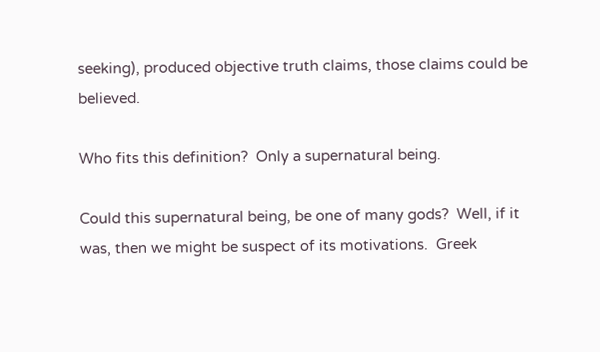seeking), produced objective truth claims, those claims could be believed.

Who fits this definition?  Only a supernatural being.

Could this supernatural being, be one of many gods?  Well, if it was, then we might be suspect of its motivations.  Greek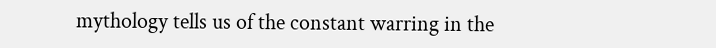mythology tells us of the constant warring in the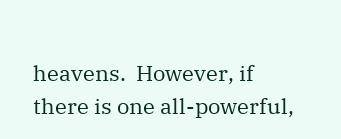heavens.  However, if there is one all-powerful,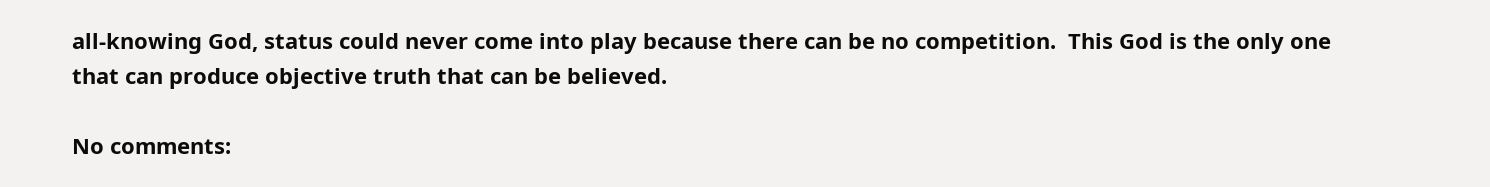all-knowing God, status could never come into play because there can be no competition.  This God is the only one that can produce objective truth that can be believed.

No comments: